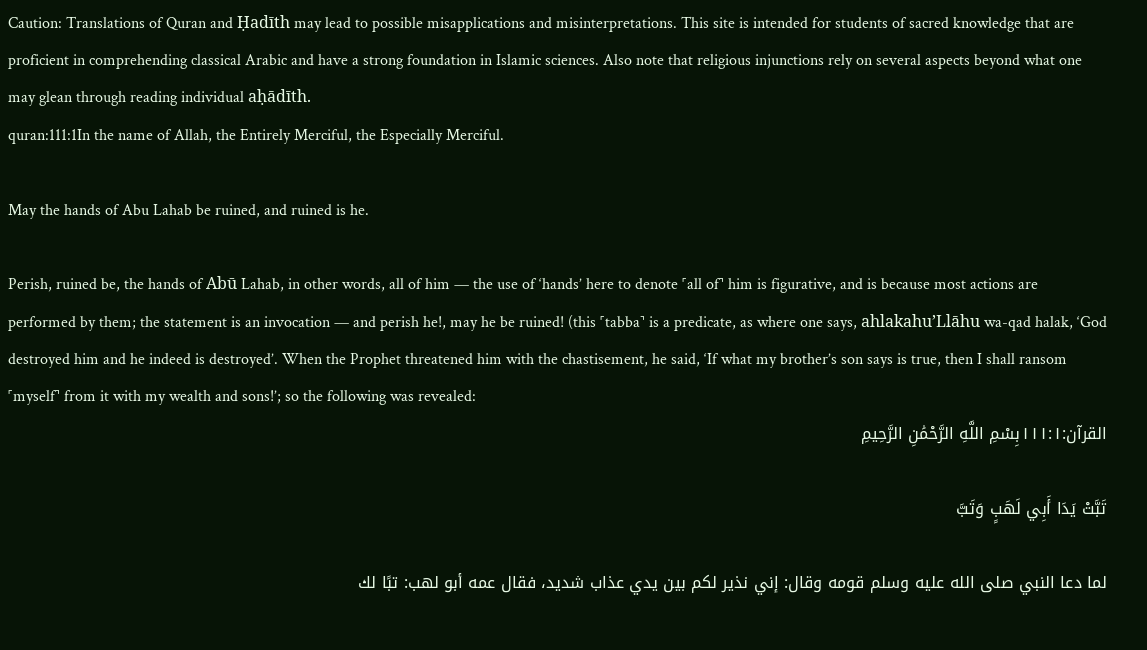Caution: Translations of Quran and Ḥadīth may lead to possible misapplications and misinterpretations. This site is intended for students of sacred knowledge that are proficient in comprehending classical Arabic and have a strong foundation in Islamic sciences. Also note that religious injunctions rely on several aspects beyond what one may glean through reading individual aḥādīth.
quran:111:1In the name of Allah, the Entirely Merciful, the Especially Merciful.

May the hands of Abu Lahab be ruined, and ruined is he.

Perish, ruined be, the hands of Abū Lahab, in other words, all of him — the use of ‘hands’ here to denote ˹all of˺ him is figurative, and is because most actions are performed by them; the statement is an invocation — and perish he!, may he be ruined! (this ˹tabba˺ is a predicate, as where one says, ahlakahu’Llāhu wa-qad halak, ‘God destroyed him and he indeed is destroyed’. When the Prophet threatened him with the chastisement, he said, ‘If what my brother’s son says is true, then I shall ransom ˹myself˺ from it with my wealth and sons!’; so the following was revealed:
القرآن:١١١:١بِسْمِ اللَّهِ الرَّحْمَٰنِ الرَّحِيمِ

تَبَّتْ يَدَا أَبِي لَهَبٍ وَتَبَّ

لما دعا النبي صلى الله عليه وسلم قومه وقال: إني نذير لكم بين يدي عذاب شديد، فقال عمه أبو لهب: تبًا لك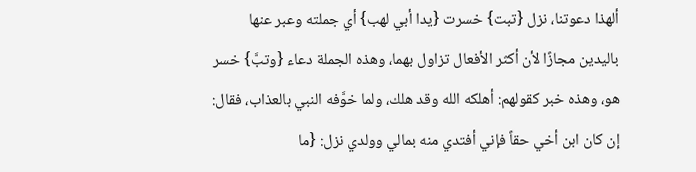ألهذا دعوتنا، نزل {تبت} خسرت {يدا أبي لهب} أي جملته وعبر عنها باليدين مجازًا لأن أكثر الأفعال تزاول بهما، وهذه الجملة دعاء {وتبَّ} خسر هو، وهذه خبر كقولهم: أهلكه الله وقد هلك، ولما خوَّفه النبي بالعذاب، فقال: إن كان ابن أخي حقاً فإني أفتدي منه بمالي وولدي نزل: {ما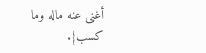أغنى عنه ماله وما كسب}.